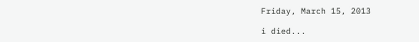Friday, March 15, 2013

i died...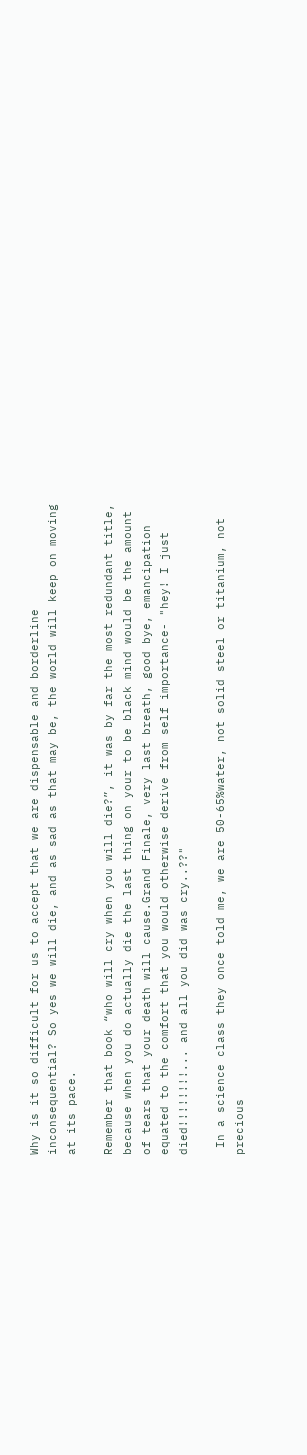Why is it so difficult for us to accept that we are dispensable and borderline inconsequential? So yes we will die, and as sad as that may be, the world will keep on moving at its pace.

Remember that book “who will cry when you will die?”, it was by far the most redundant title, because when you do actually die the last thing on your to be black mind would be the amount of tears that your death will cause.Grand Finale, very last breath, good bye, emancipation equated to the comfort that you would otherwise derive from self importance- "hey! I just died!!!!!!!!... and all you did was cry..??"

 In a science class they once told me, we are 50-65%water, not solid steel or titanium, not precious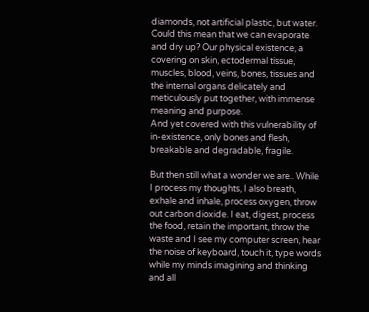diamonds, not artificial plastic, but water. Could this mean that we can evaporate and dry up? Our physical existence, a covering on skin, ectodermal tissue, muscles, blood, veins, bones, tissues and the internal organs delicately and meticulously put together, with immense meaning and purpose.
And yet covered with this vulnerability of in-existence, only bones and flesh, breakable and degradable, fragile.

But then still what a wonder we are.. While I process my thoughts, I also breath, exhale and inhale, process oxygen, throw out carbon dioxide. I eat, digest, process the food, retain the important, throw the waste and I see my computer screen, hear the noise of keyboard, touch it, type words while my minds imagining and thinking and all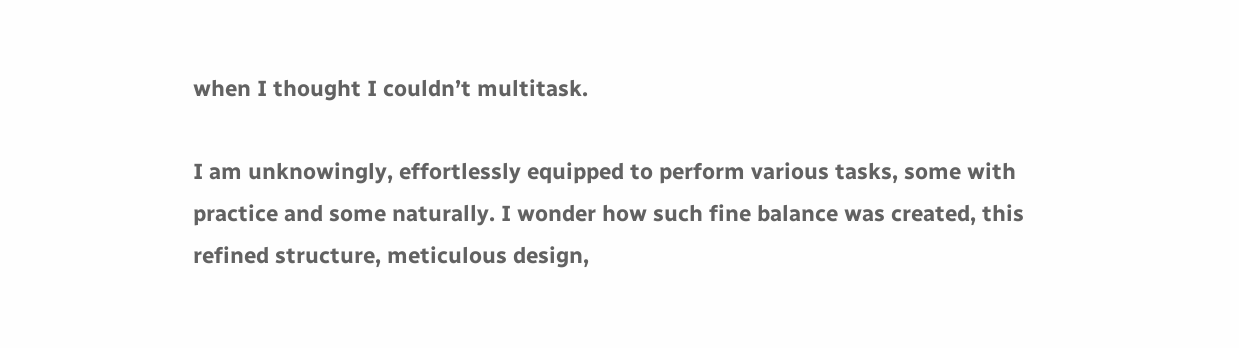when I thought I couldn’t multitask.

I am unknowingly, effortlessly equipped to perform various tasks, some with practice and some naturally. I wonder how such fine balance was created, this refined structure, meticulous design,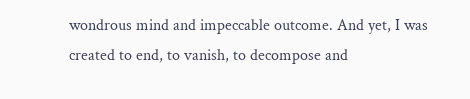wondrous mind and impeccable outcome. And yet, I was created to end, to vanish, to decompose and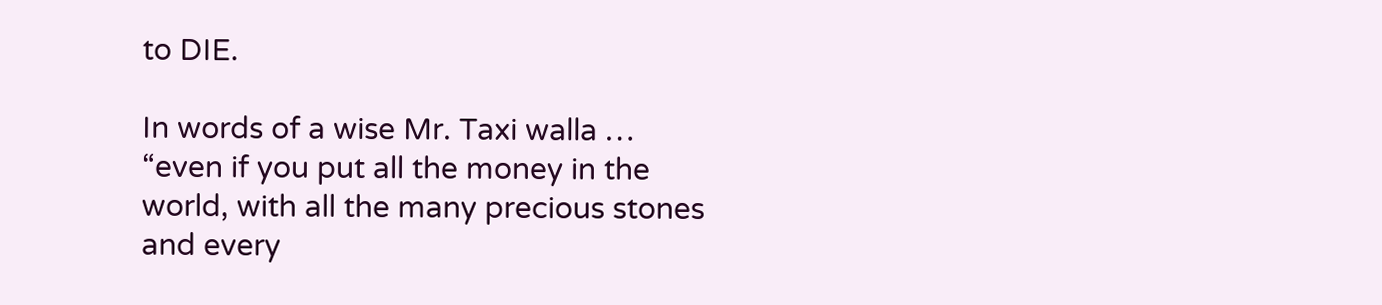to DIE.

In words of a wise Mr. Taxi walla … “even if you put all the money in the world, with all the many precious stones and every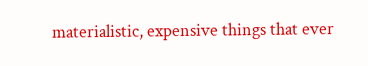materialistic, expensive things that ever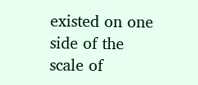existed on one side of the scale of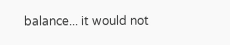balance... it would not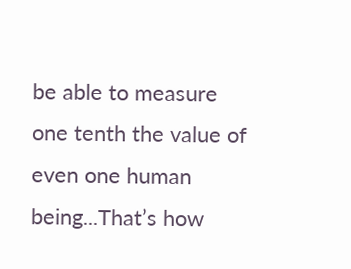be able to measure one tenth the value of even one human being...That’s how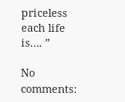priceless each life is…. ”

No comments: